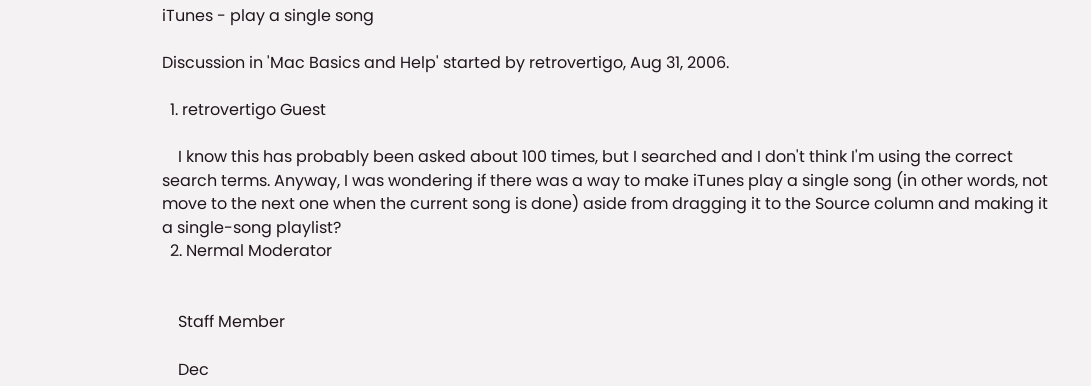iTunes - play a single song

Discussion in 'Mac Basics and Help' started by retrovertigo, Aug 31, 2006.

  1. retrovertigo Guest

    I know this has probably been asked about 100 times, but I searched and I don't think I'm using the correct search terms. Anyway, I was wondering if there was a way to make iTunes play a single song (in other words, not move to the next one when the current song is done) aside from dragging it to the Source column and making it a single-song playlist?
  2. Nermal Moderator


    Staff Member

    Dec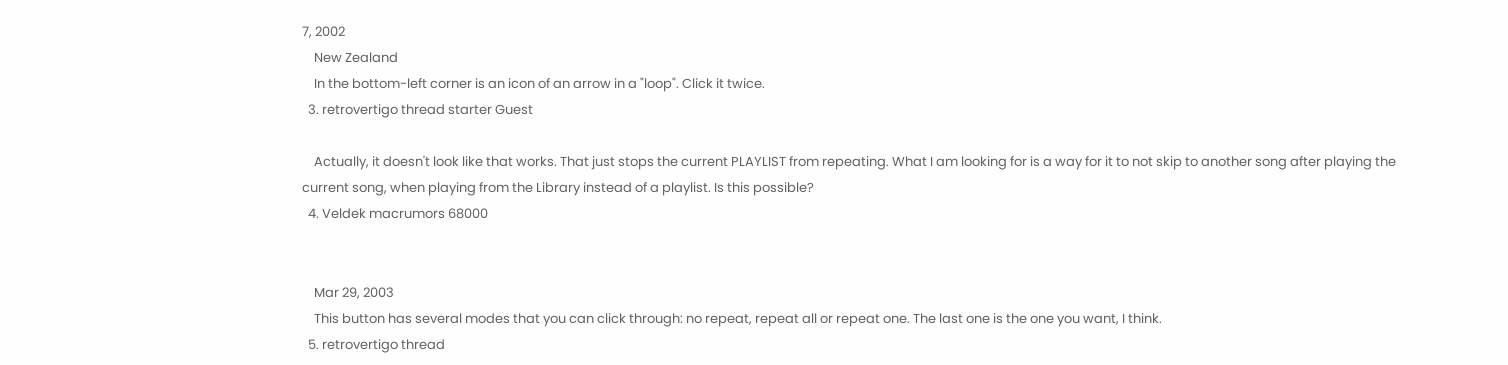7, 2002
    New Zealand
    In the bottom-left corner is an icon of an arrow in a "loop". Click it twice.
  3. retrovertigo thread starter Guest

    Actually, it doesn't look like that works. That just stops the current PLAYLIST from repeating. What I am looking for is a way for it to not skip to another song after playing the current song, when playing from the Library instead of a playlist. Is this possible?
  4. Veldek macrumors 68000


    Mar 29, 2003
    This button has several modes that you can click through: no repeat, repeat all or repeat one. The last one is the one you want, I think.
  5. retrovertigo thread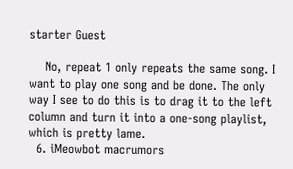starter Guest

    No, repeat 1 only repeats the same song. I want to play one song and be done. The only way I see to do this is to drag it to the left column and turn it into a one-song playlist, which is pretty lame.
  6. iMeowbot macrumors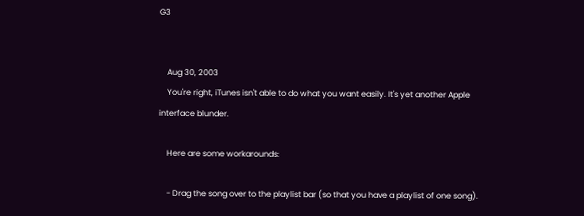G3


    Aug 30, 2003
    You're right, iTunes isn't able to do what you want easily. It's yet another Apple interface blunder.

    Here are some workarounds:

    - Drag the song over to the playlist bar (so that you have a playlist of one song).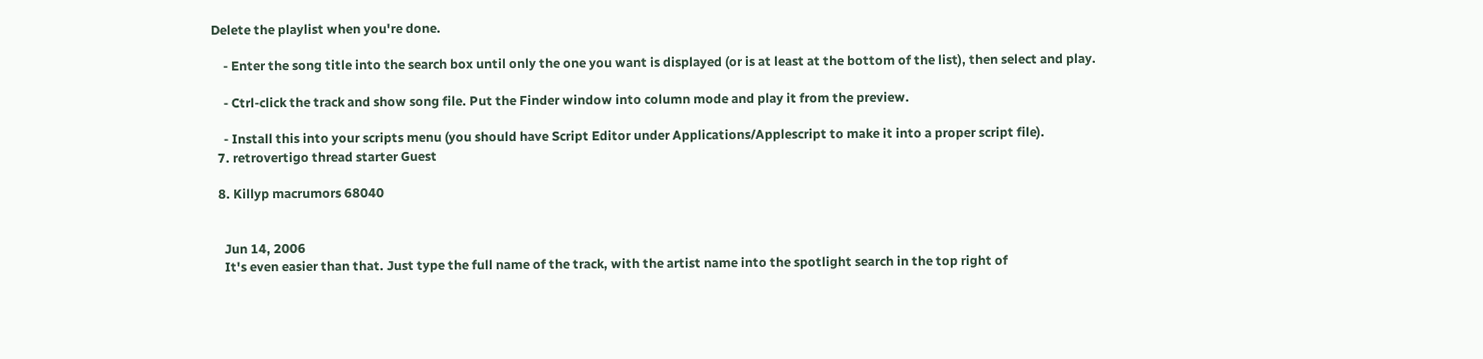Delete the playlist when you're done.

    - Enter the song title into the search box until only the one you want is displayed (or is at least at the bottom of the list), then select and play.

    - Ctrl-click the track and show song file. Put the Finder window into column mode and play it from the preview.

    - Install this into your scripts menu (you should have Script Editor under Applications/Applescript to make it into a proper script file).
  7. retrovertigo thread starter Guest

  8. Killyp macrumors 68040


    Jun 14, 2006
    It's even easier than that. Just type the full name of the track, with the artist name into the spotlight search in the top right of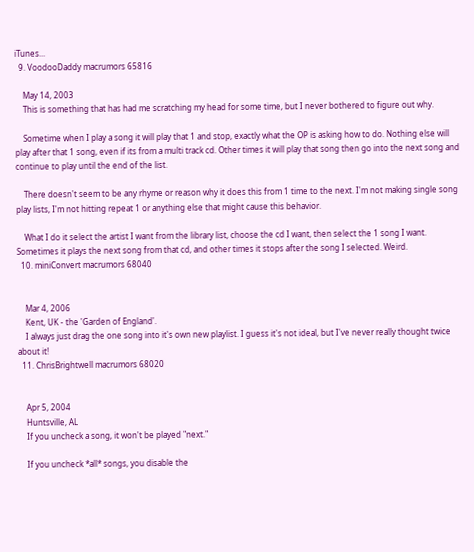iTunes...
  9. VoodooDaddy macrumors 65816

    May 14, 2003
    This is something that has had me scratching my head for some time, but I never bothered to figure out why.

    Sometime when I play a song it will play that 1 and stop, exactly what the OP is asking how to do. Nothing else will play after that 1 song, even if its from a multi track cd. Other times it will play that song then go into the next song and continue to play until the end of the list.

    There doesn't seem to be any rhyme or reason why it does this from 1 time to the next. I'm not making single song play lists, I'm not hitting repeat 1 or anything else that might cause this behavior.

    What I do it select the artist I want from the library list, choose the cd I want, then select the 1 song I want. Sometimes it plays the next song from that cd, and other times it stops after the song I selected. Weird.
  10. miniConvert macrumors 68040


    Mar 4, 2006
    Kent, UK - the 'Garden of England'.
    I always just drag the one song into it's own new playlist. I guess it's not ideal, but I've never really thought twice about it!
  11. ChrisBrightwell macrumors 68020


    Apr 5, 2004
    Huntsville, AL
    If you uncheck a song, it won't be played "next."

    If you uncheck *all* songs, you disable the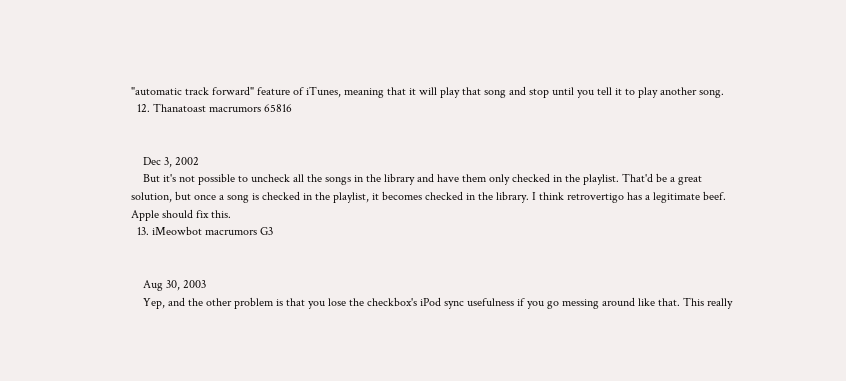"automatic track forward" feature of iTunes, meaning that it will play that song and stop until you tell it to play another song.
  12. Thanatoast macrumors 65816


    Dec 3, 2002
    But it's not possible to uncheck all the songs in the library and have them only checked in the playlist. That'd be a great solution, but once a song is checked in the playlist, it becomes checked in the library. I think retrovertigo has a legitimate beef. Apple should fix this.
  13. iMeowbot macrumors G3


    Aug 30, 2003
    Yep, and the other problem is that you lose the checkbox's iPod sync usefulness if you go messing around like that. This really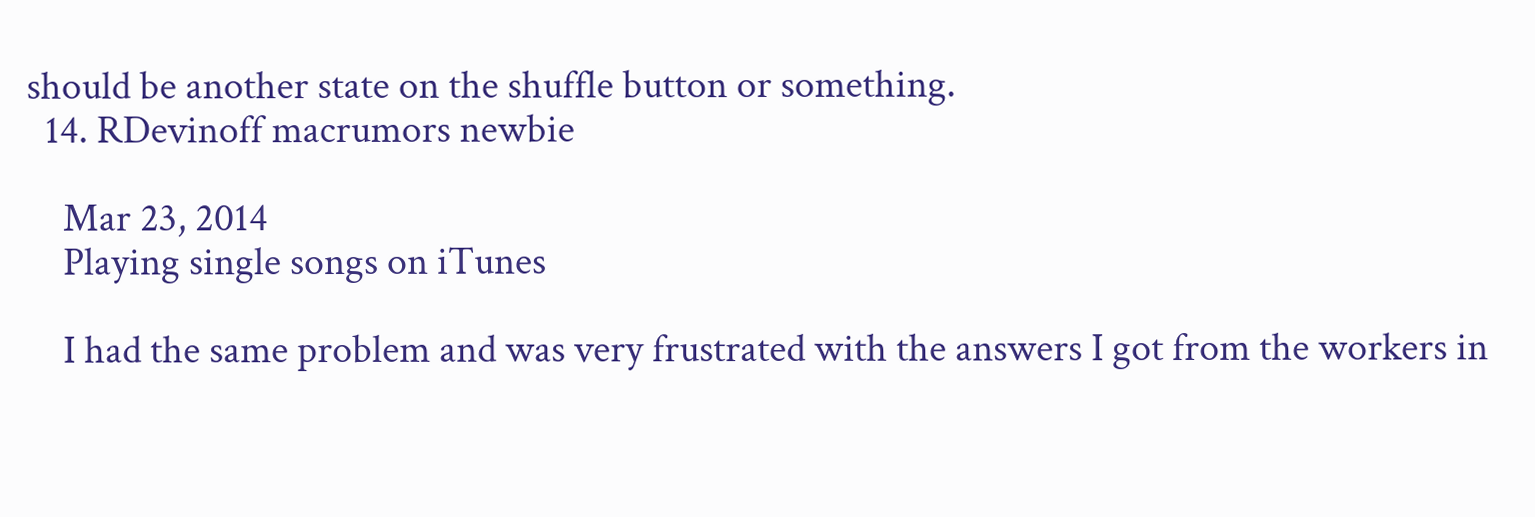should be another state on the shuffle button or something.
  14. RDevinoff macrumors newbie

    Mar 23, 2014
    Playing single songs on iTunes

    I had the same problem and was very frustrated with the answers I got from the workers in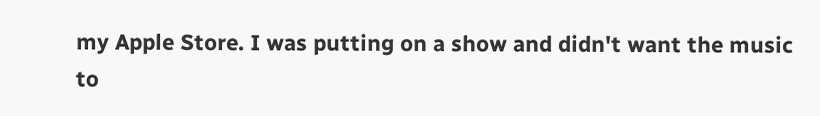my Apple Store. I was putting on a show and didn't want the music to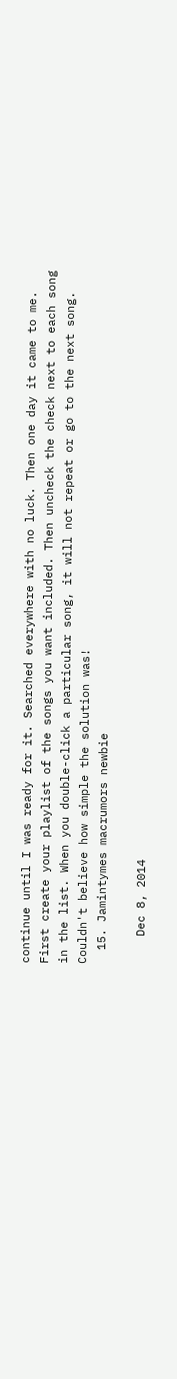continue until I was ready for it. Searched everywhere with no luck. Then one day it came to me. First create your playlist of the songs you want included. Then uncheck the check next to each song in the list. When you double-click a particular song, it will not repeat or go to the next song. Couldn't believe how simple the solution was!
  15. Jamintymes macrumors newbie

    Dec 8, 2014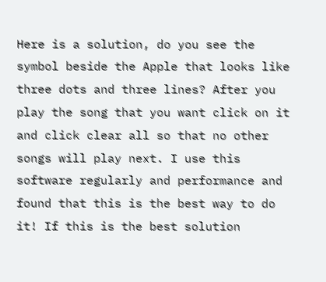Here is a solution, do you see the symbol beside the Apple that looks like three dots and three lines? After you play the song that you want click on it and click clear all so that no other songs will play next. I use this software regularly and performance and found that this is the best way to do it! If this is the best solution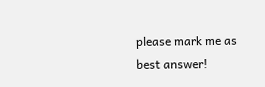please mark me as best answer!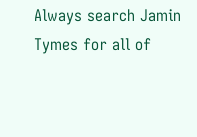Always search Jamin Tymes for all of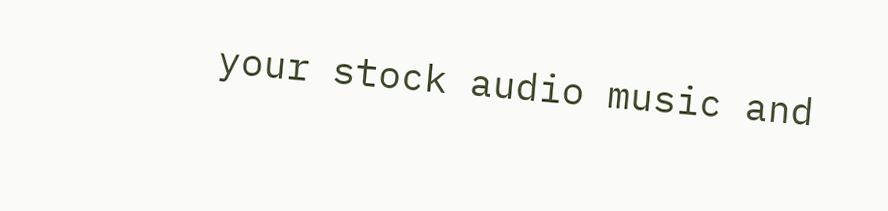your stock audio music and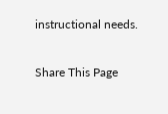instructional needs.

Share This Page